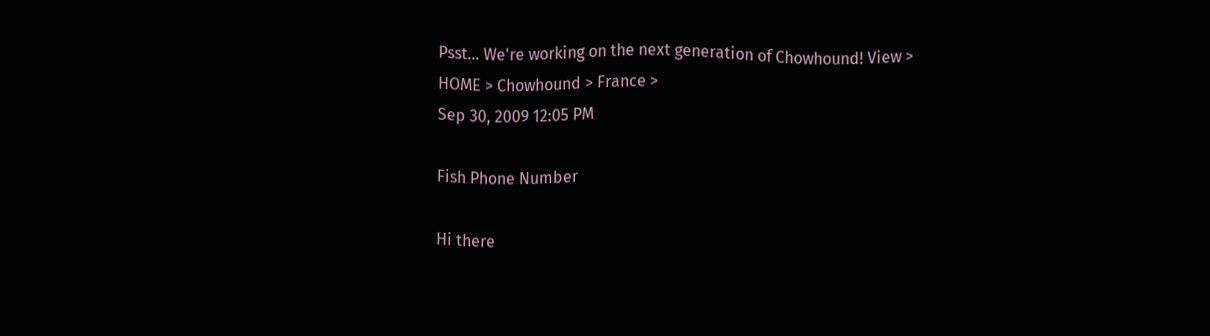Psst... We're working on the next generation of Chowhound! View >
HOME > Chowhound > France >
Sep 30, 2009 12:05 PM

Fish Phone Number

Hi there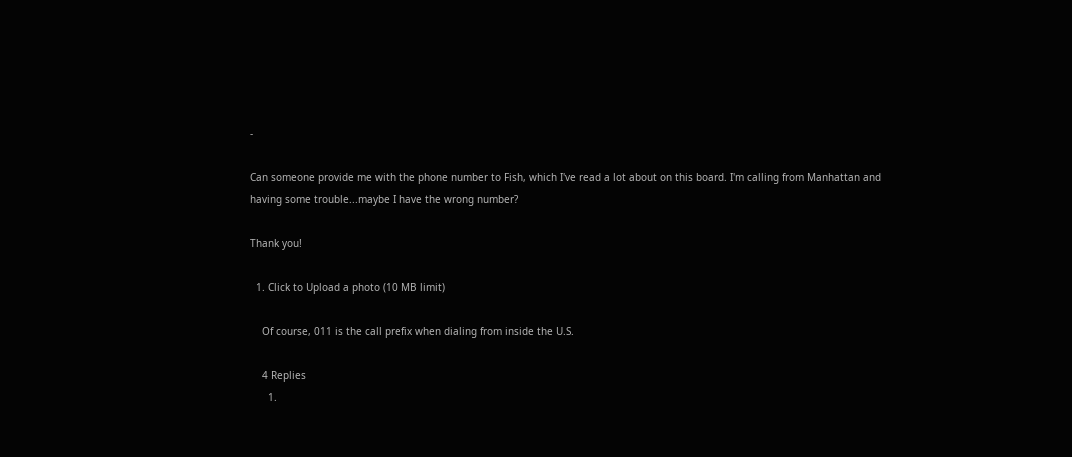-

Can someone provide me with the phone number to Fish, which I've read a lot about on this board. I'm calling from Manhattan and having some trouble...maybe I have the wrong number?

Thank you!

  1. Click to Upload a photo (10 MB limit)

    Of course, 011 is the call prefix when dialing from inside the U.S.

    4 Replies
      1.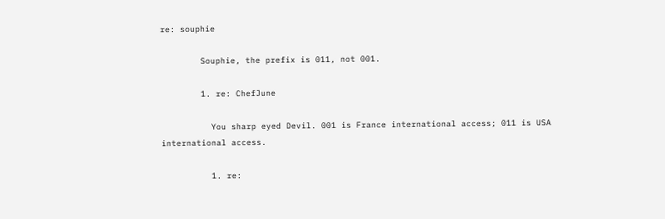re: souphie

        Souphie, the prefix is 011, not 001.

        1. re: ChefJune

          You sharp eyed Devil. 001 is France international access; 011 is USA international access.

          1. re: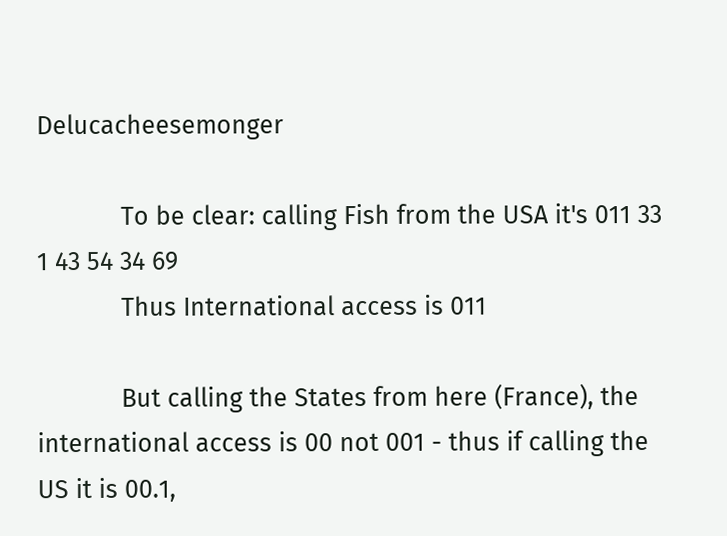Delucacheesemonger

            To be clear: calling Fish from the USA it's 011 33 1 43 54 34 69
            Thus International access is 011

            But calling the States from here (France), the international access is 00 not 001 - thus if calling the US it is 00.1,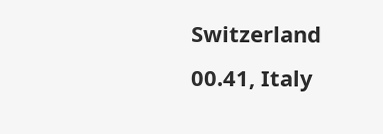Switzerland 00.41, Italy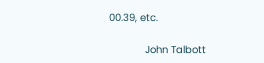00.39, etc.

            John Talbott